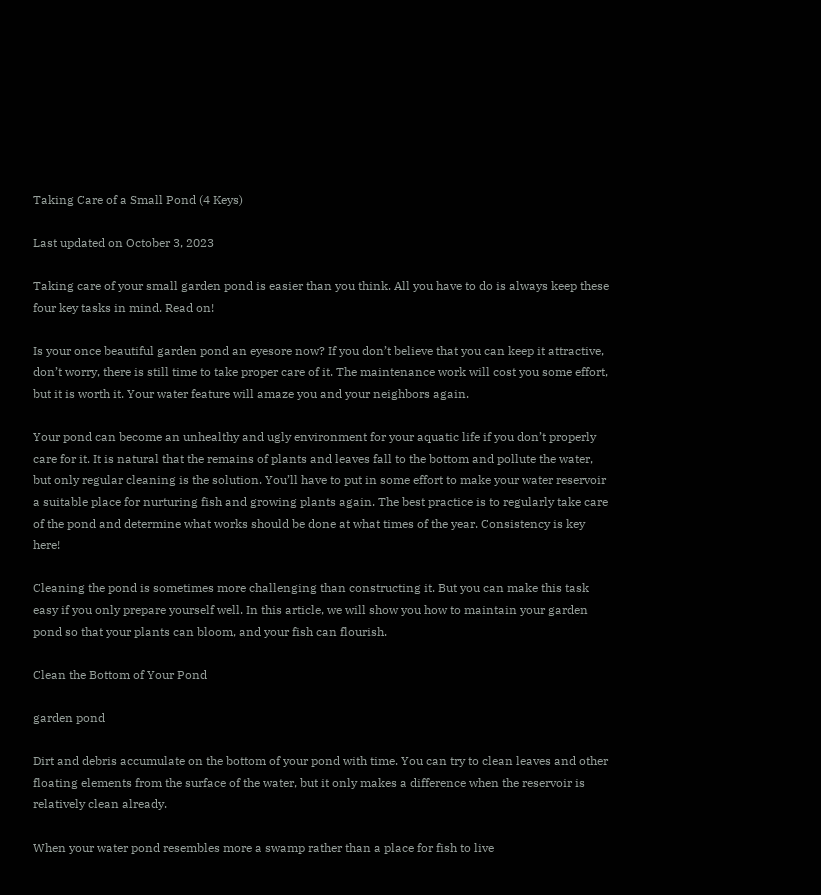Taking Care of a Small Pond (4 Keys)

Last updated on October 3, 2023

Taking care of your small garden pond is easier than you think. All you have to do is always keep these four key tasks in mind. Read on!

Is your once beautiful garden pond an eyesore now? If you don’t believe that you can keep it attractive, don’t worry, there is still time to take proper care of it. The maintenance work will cost you some effort, but it is worth it. Your water feature will amaze you and your neighbors again.

Your pond can become an unhealthy and ugly environment for your aquatic life if you don’t properly care for it. It is natural that the remains of plants and leaves fall to the bottom and pollute the water, but only regular cleaning is the solution. You’ll have to put in some effort to make your water reservoir a suitable place for nurturing fish and growing plants again. The best practice is to regularly take care of the pond and determine what works should be done at what times of the year. Consistency is key here!

Cleaning the pond is sometimes more challenging than constructing it. But you can make this task easy if you only prepare yourself well. In this article, we will show you how to maintain your garden pond so that your plants can bloom, and your fish can flourish.

Clean the Bottom of Your Pond

garden pond

Dirt and debris accumulate on the bottom of your pond with time. You can try to clean leaves and other floating elements from the surface of the water, but it only makes a difference when the reservoir is relatively clean already.

When your water pond resembles more a swamp rather than a place for fish to live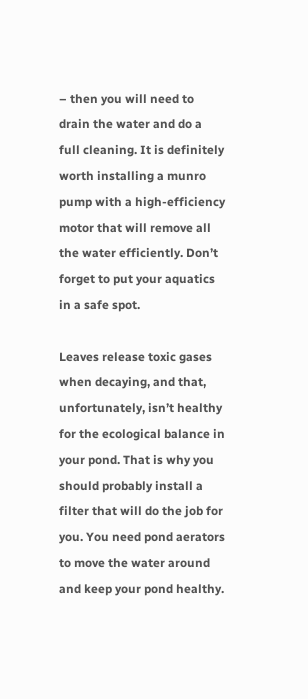– then you will need to drain the water and do a full cleaning. It is definitely worth installing a munro pump with a high-efficiency motor that will remove all the water efficiently. Don’t forget to put your aquatics in a safe spot.

Leaves release toxic gases when decaying, and that, unfortunately, isn’t healthy for the ecological balance in your pond. That is why you should probably install a filter that will do the job for you. You need pond aerators to move the water around and keep your pond healthy.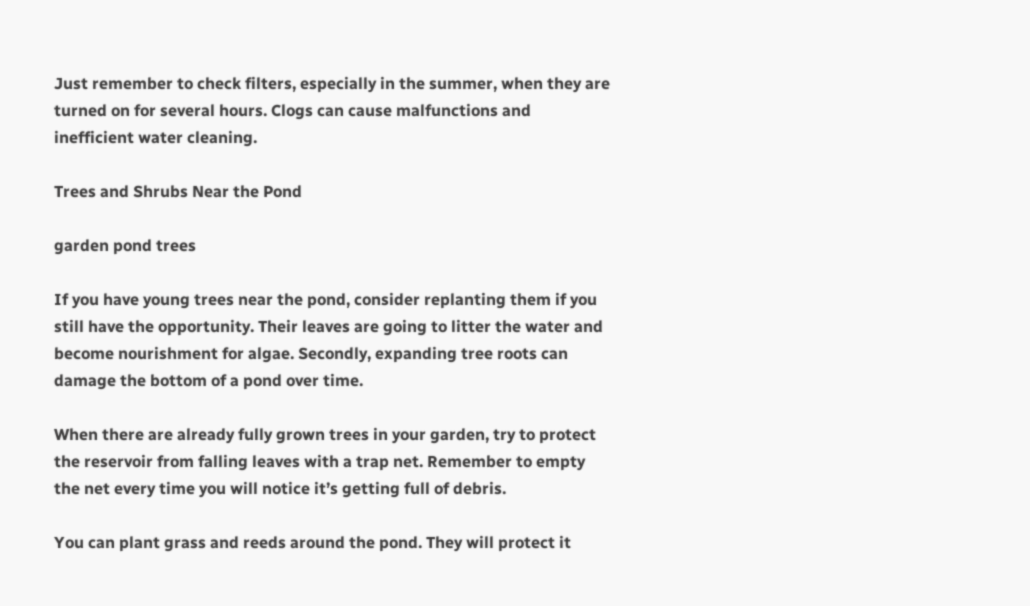Just remember to check filters, especially in the summer, when they are turned on for several hours. Clogs can cause malfunctions and inefficient water cleaning.

Trees and Shrubs Near the Pond

garden pond trees

If you have young trees near the pond, consider replanting them if you still have the opportunity. Their leaves are going to litter the water and become nourishment for algae. Secondly, expanding tree roots can damage the bottom of a pond over time.

When there are already fully grown trees in your garden, try to protect the reservoir from falling leaves with a trap net. Remember to empty the net every time you will notice it’s getting full of debris.

You can plant grass and reeds around the pond. They will protect it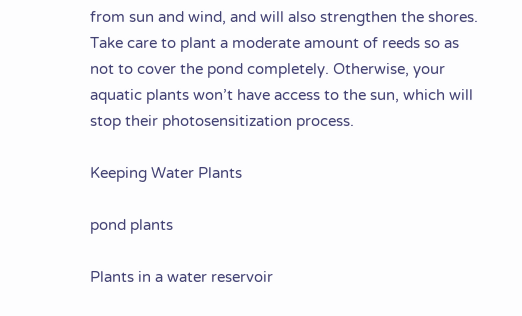from sun and wind, and will also strengthen the shores. Take care to plant a moderate amount of reeds so as not to cover the pond completely. Otherwise, your aquatic plants won’t have access to the sun, which will stop their photosensitization process.

Keeping Water Plants

pond plants

Plants in a water reservoir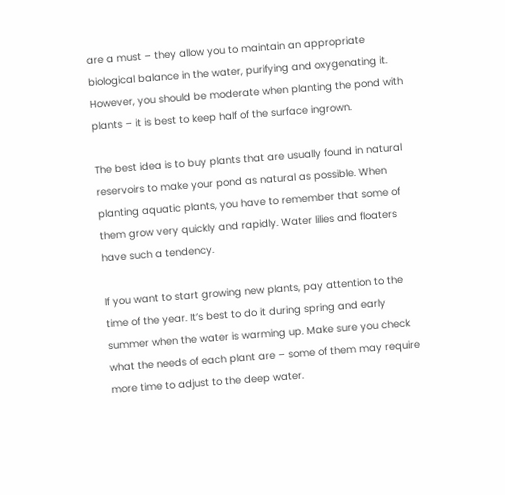are a must – they allow you to maintain an appropriate biological balance in the water, purifying and oxygenating it. However, you should be moderate when planting the pond with plants – it is best to keep half of the surface ingrown.

The best idea is to buy plants that are usually found in natural reservoirs to make your pond as natural as possible. When planting aquatic plants, you have to remember that some of them grow very quickly and rapidly. Water lilies and floaters have such a tendency.

If you want to start growing new plants, pay attention to the time of the year. It’s best to do it during spring and early summer when the water is warming up. Make sure you check what the needs of each plant are – some of them may require more time to adjust to the deep water.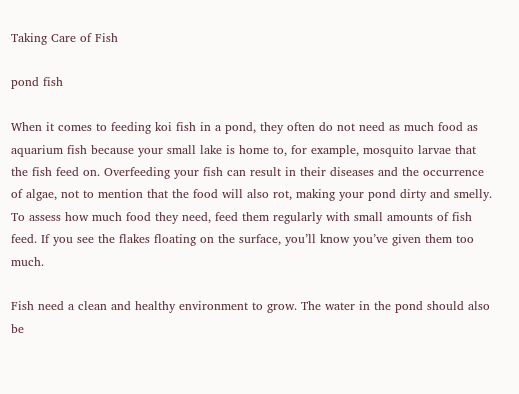Taking Care of Fish

pond fish

When it comes to feeding koi fish in a pond, they often do not need as much food as aquarium fish because your small lake is home to, for example, mosquito larvae that the fish feed on. Overfeeding your fish can result in their diseases and the occurrence of algae, not to mention that the food will also rot, making your pond dirty and smelly. To assess how much food they need, feed them regularly with small amounts of fish feed. If you see the flakes floating on the surface, you’ll know you’ve given them too much.

Fish need a clean and healthy environment to grow. The water in the pond should also be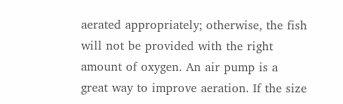aerated appropriately; otherwise, the fish will not be provided with the right amount of oxygen. An air pump is a great way to improve aeration. If the size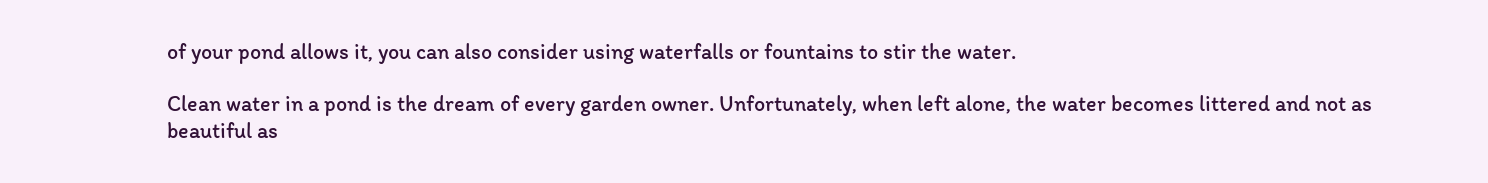of your pond allows it, you can also consider using waterfalls or fountains to stir the water.

Clean water in a pond is the dream of every garden owner. Unfortunately, when left alone, the water becomes littered and not as beautiful as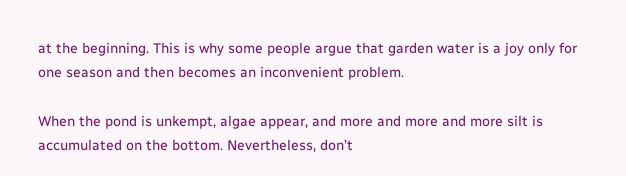at the beginning. This is why some people argue that garden water is a joy only for one season and then becomes an inconvenient problem.

When the pond is unkempt, algae appear, and more and more and more silt is accumulated on the bottom. Nevertheless, don’t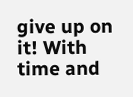give up on it! With time and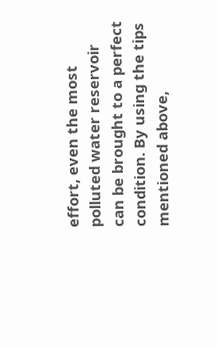effort, even the most polluted water reservoir can be brought to a perfect condition. By using the tips mentioned above,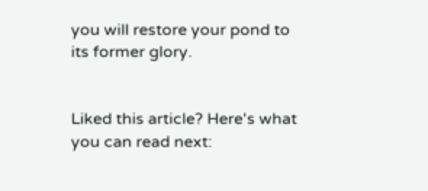you will restore your pond to its former glory.


Liked this article? Here's what you can read next: